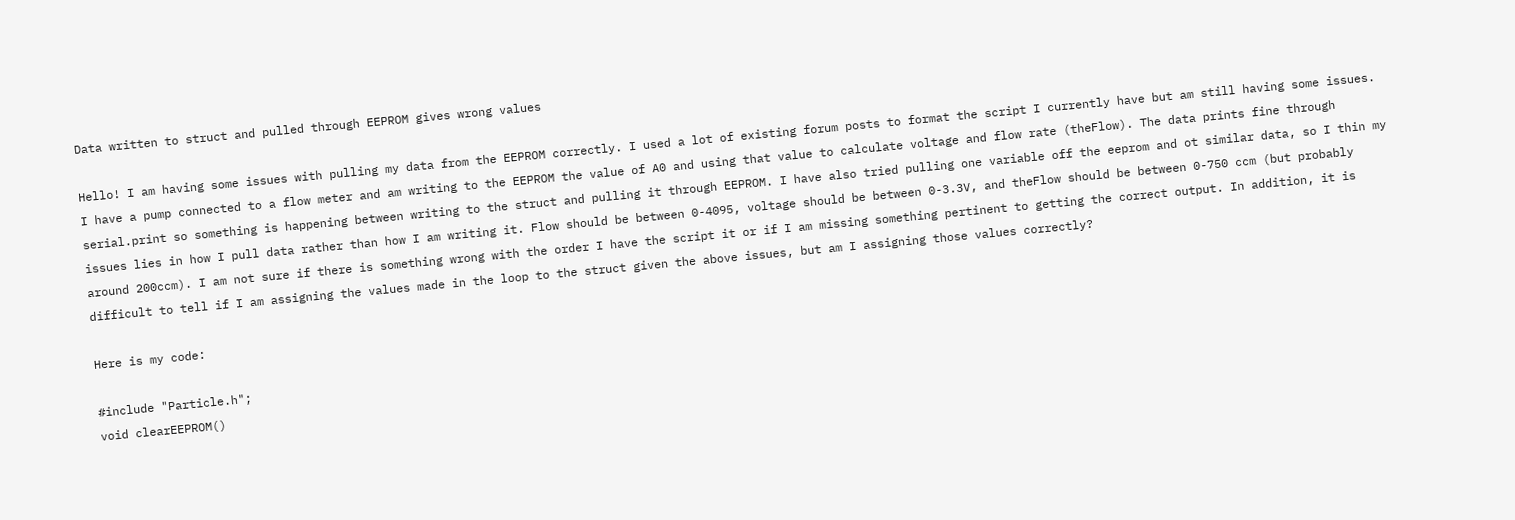Data written to struct and pulled through EEPROM gives wrong values

Hello! I am having some issues with pulling my data from the EEPROM correctly. I used a lot of existing forum posts to format the script I currently have but am still having some issues. I have a pump connected to a flow meter and am writing to the EEPROM the value of A0 and using that value to calculate voltage and flow rate (theFlow). The data prints fine through serial.print so something is happening between writing to the struct and pulling it through EEPROM. I have also tried pulling one variable off the eeprom and ot similar data, so I thin my issues lies in how I pull data rather than how I am writing it. Flow should be between 0-4095, voltage should be between 0-3.3V, and theFlow should be between 0-750 ccm (but probably around 200ccm). I am not sure if there is something wrong with the order I have the script it or if I am missing something pertinent to getting the correct output. In addition, it is difficult to tell if I am assigning the values made in the loop to the struct given the above issues, but am I assigning those values correctly?

Here is my code:

#include "Particle.h";
void clearEEPROM()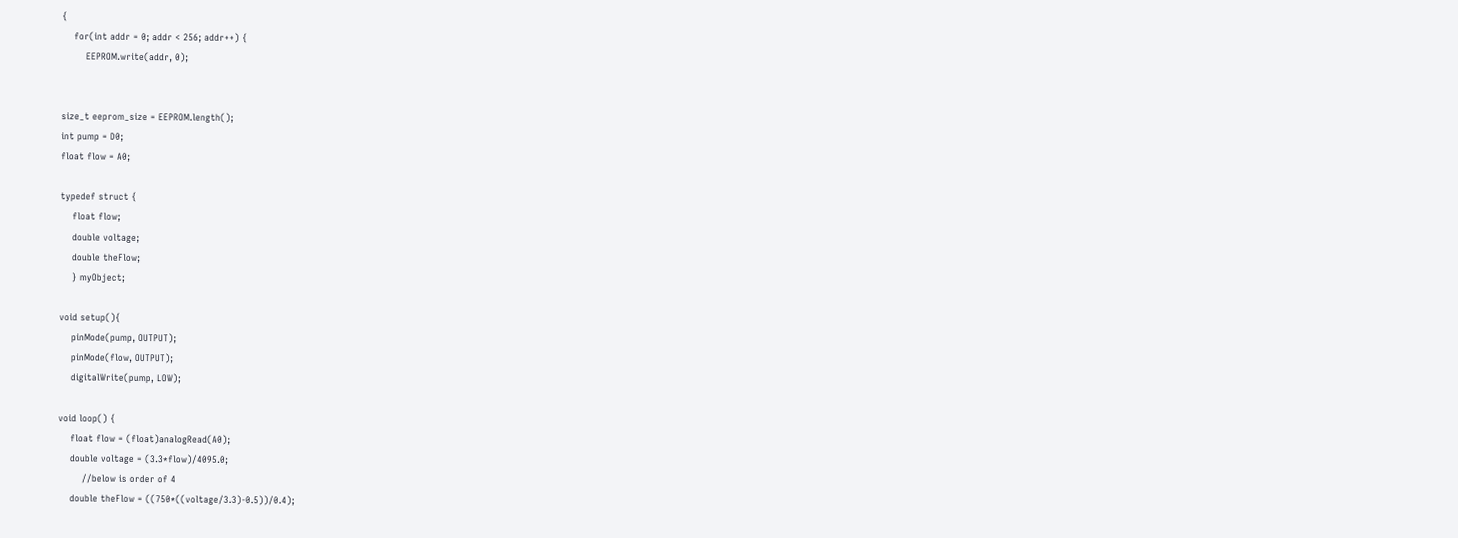{
    for(int addr = 0; addr < 256; addr++) {
        EEPROM.write(addr, 0);


size_t eeprom_size = EEPROM.length();
int pump = D0;
float flow = A0;

typedef struct {
    float flow;
    double voltage;
    double theFlow;
    } myObject;

void setup(){
    pinMode(pump, OUTPUT);
    pinMode(flow, OUTPUT);
    digitalWrite(pump, LOW);

void loop() {
    float flow = (float)analogRead(A0);
    double voltage = (3.3*flow)/4095.0;
        //below is order of 4
    double theFlow = ((750*((voltage/3.3)-0.5))/0.4);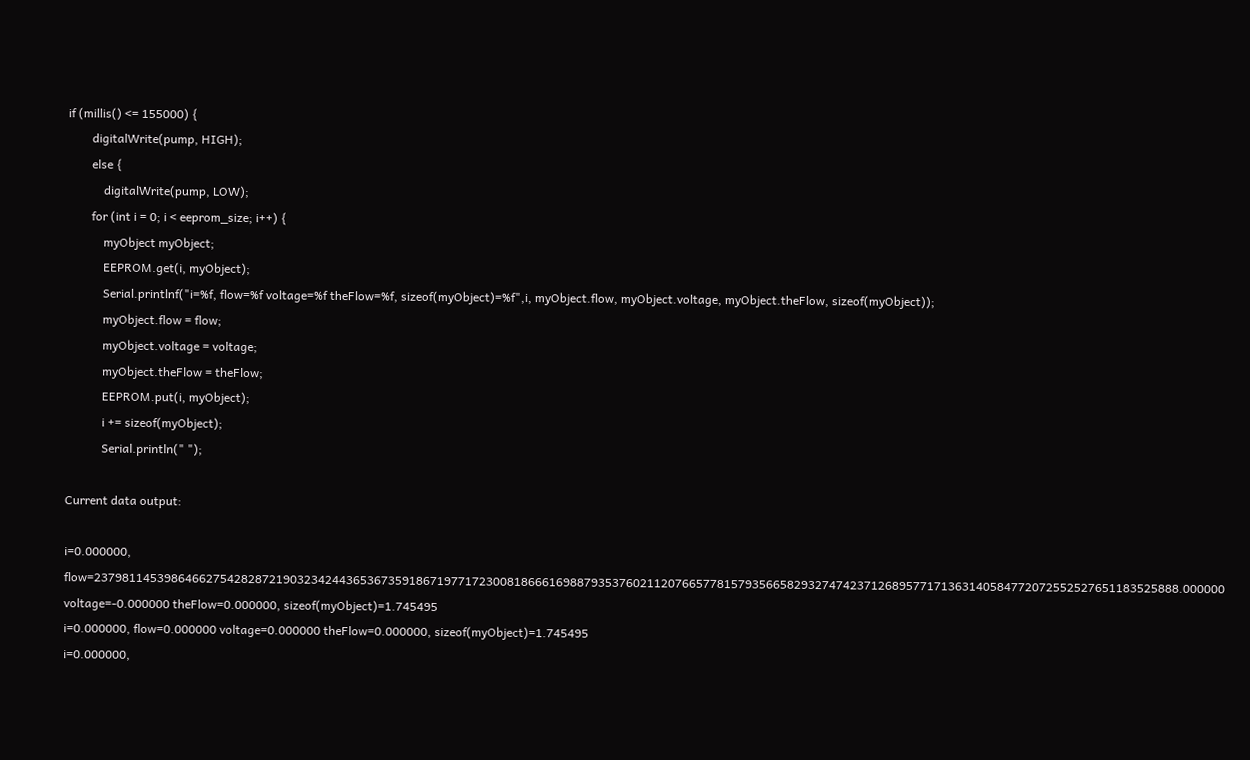if (millis() <= 155000) {
        digitalWrite(pump, HIGH);
        else {
            digitalWrite(pump, LOW);
        for (int i = 0; i < eeprom_size; i++) {
            myObject myObject;
            EEPROM.get(i, myObject);
            Serial.printlnf("i=%f, flow=%f voltage=%f theFlow=%f, sizeof(myObject)=%f",i, myObject.flow, myObject.voltage, myObject.theFlow, sizeof(myObject));
            myObject.flow = flow;
            myObject.voltage = voltage;
            myObject.theFlow = theFlow;
            EEPROM.put(i, myObject);
            i += sizeof(myObject);
            Serial.println(" ");

Current data output:

i=0.000000, flow=23798114539864662754282872190323424436536735918671977172300818666169887935376021120766577815793566582932747423712689577171363140584772072552527651183525888.000000 voltage=-0.000000 theFlow=0.000000, sizeof(myObject)=1.745495
i=0.000000, flow=0.000000 voltage=0.000000 theFlow=0.000000, sizeof(myObject)=1.745495
i=0.000000,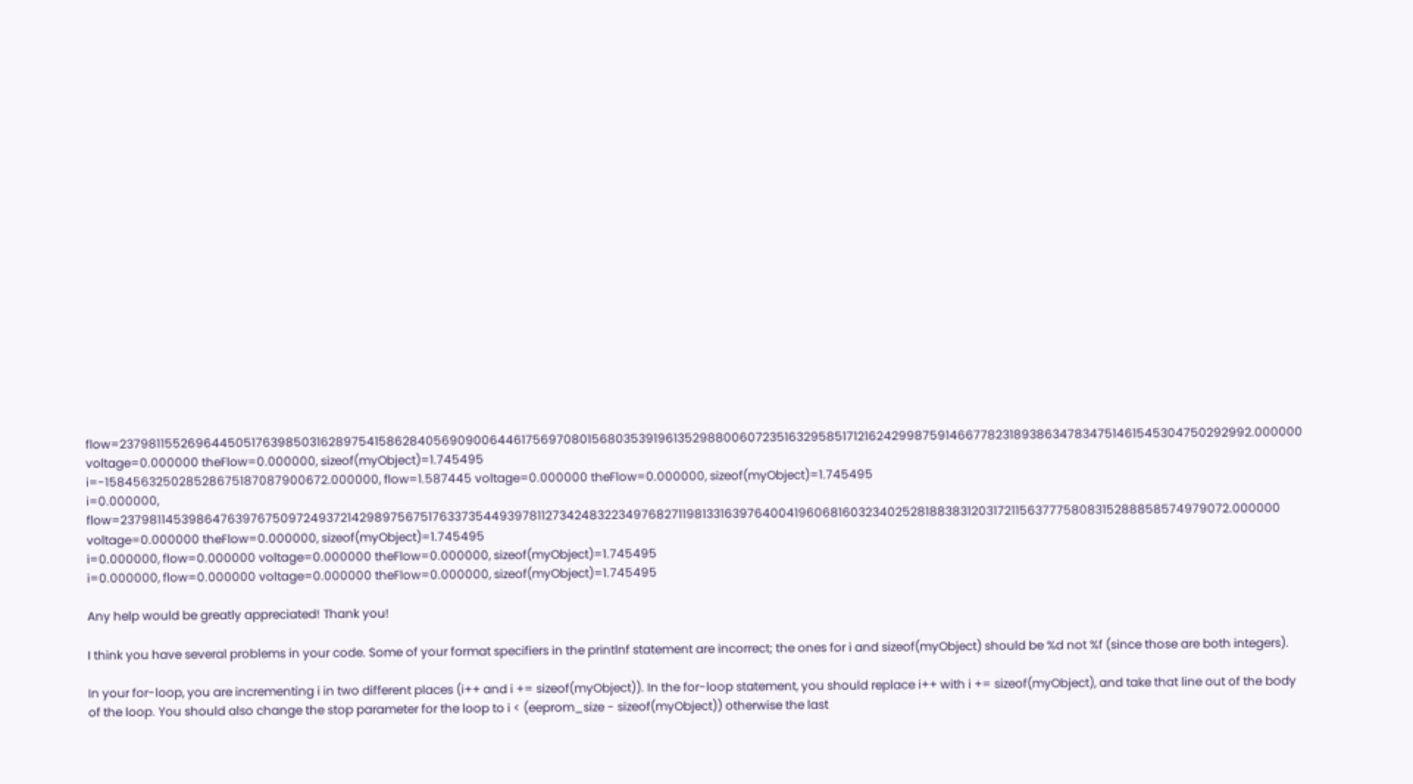flow=23798115526964450517639850316289754158628405690900644617569708015680353919613529880060723516329585171216242998759146677823189386347834751461545304750292992.000000 voltage=0.000000 theFlow=0.000000, sizeof(myObject)=1.745495
i=-158456325028528675187087900672.000000, flow=1.587445 voltage=0.000000 theFlow=0.000000, sizeof(myObject)=1.745495
i=0.000000, flow=23798114539864763976750972493721429897567517633735449397811273424832234976827119813316397640041960681603234025281883831203172115637775808315288858574979072.000000 voltage=0.000000 theFlow=0.000000, sizeof(myObject)=1.745495
i=0.000000, flow=0.000000 voltage=0.000000 theFlow=0.000000, sizeof(myObject)=1.745495
i=0.000000, flow=0.000000 voltage=0.000000 theFlow=0.000000, sizeof(myObject)=1.745495

Any help would be greatly appreciated! Thank you!

I think you have several problems in your code. Some of your format specifiers in the printlnf statement are incorrect; the ones for i and sizeof(myObject) should be %d not %f (since those are both integers).

In your for-loop, you are incrementing i in two different places (i++ and i += sizeof(myObject)). In the for-loop statement, you should replace i++ with i += sizeof(myObject), and take that line out of the body of the loop. You should also change the stop parameter for the loop to i < (eeprom_size - sizeof(myObject)) otherwise the last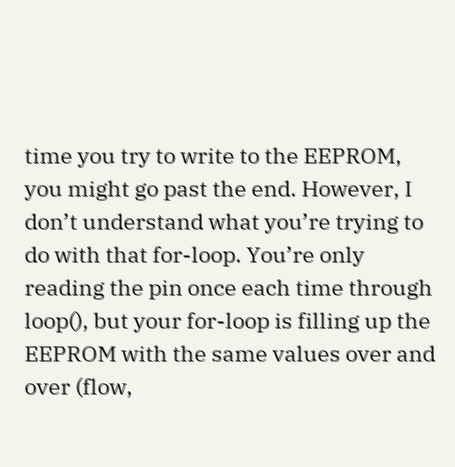time you try to write to the EEPROM, you might go past the end. However, I don’t understand what you’re trying to do with that for-loop. You’re only reading the pin once each time through loop(), but your for-loop is filling up the EEPROM with the same values over and over (flow,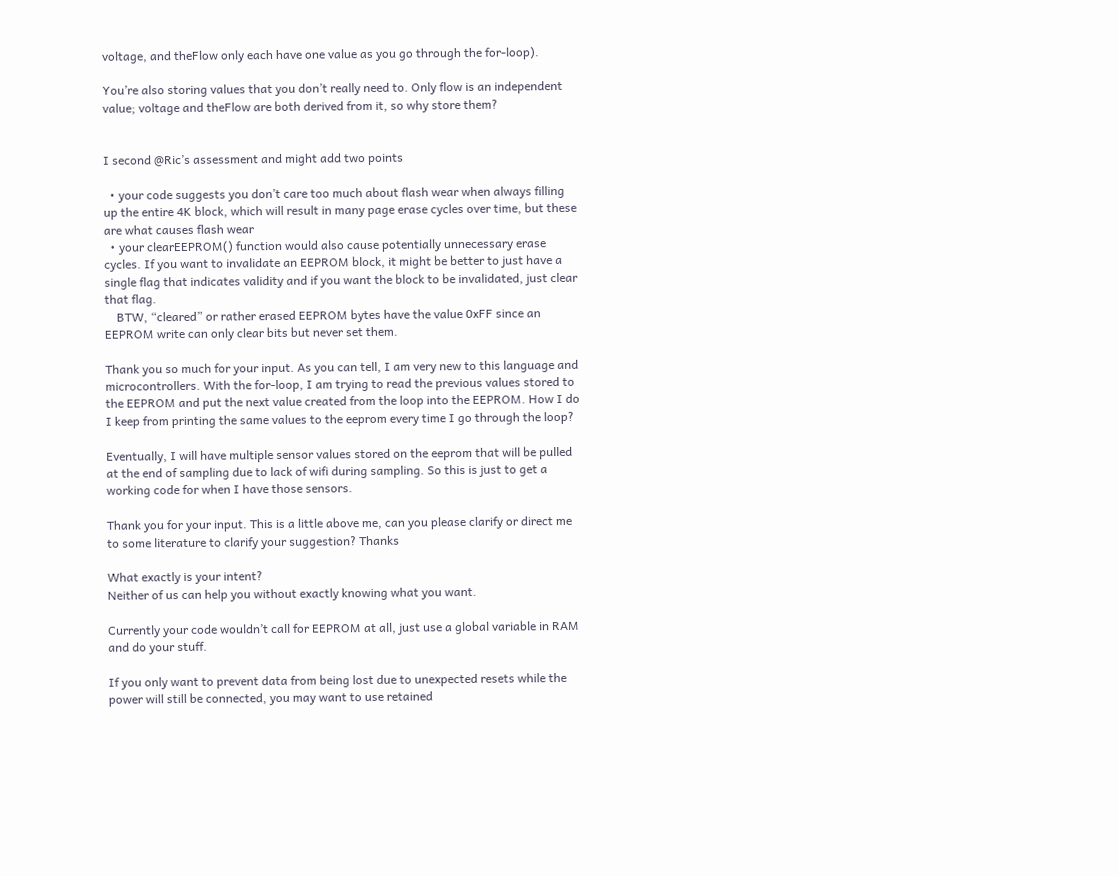voltage, and theFlow only each have one value as you go through the for-loop).

You’re also storing values that you don’t really need to. Only flow is an independent value; voltage and theFlow are both derived from it, so why store them?


I second @Ric’s assessment and might add two points

  • your code suggests you don’t care too much about flash wear when always filling up the entire 4K block, which will result in many page erase cycles over time, but these are what causes flash wear
  • your clearEEPROM() function would also cause potentially unnecessary erase cycles. If you want to invalidate an EEPROM block, it might be better to just have a single flag that indicates validity and if you want the block to be invalidated, just clear that flag.
    BTW, “cleared” or rather erased EEPROM bytes have the value 0xFF since an EEPROM write can only clear bits but never set them.

Thank you so much for your input. As you can tell, I am very new to this language and microcontrollers. With the for-loop, I am trying to read the previous values stored to the EEPROM and put the next value created from the loop into the EEPROM. How I do I keep from printing the same values to the eeprom every time I go through the loop?

Eventually, I will have multiple sensor values stored on the eeprom that will be pulled at the end of sampling due to lack of wifi during sampling. So this is just to get a working code for when I have those sensors.

Thank you for your input. This is a little above me, can you please clarify or direct me to some literature to clarify your suggestion? Thanks

What exactly is your intent?
Neither of us can help you without exactly knowing what you want.

Currently your code wouldn’t call for EEPROM at all, just use a global variable in RAM and do your stuff.

If you only want to prevent data from being lost due to unexpected resets while the power will still be connected, you may want to use retained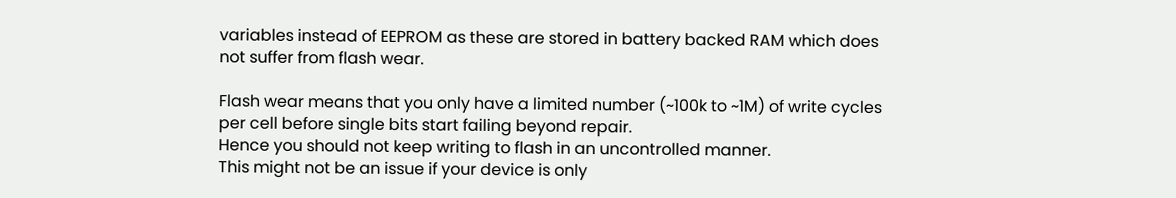variables instead of EEPROM as these are stored in battery backed RAM which does not suffer from flash wear.

Flash wear means that you only have a limited number (~100k to ~1M) of write cycles per cell before single bits start failing beyond repair.
Hence you should not keep writing to flash in an uncontrolled manner.
This might not be an issue if your device is only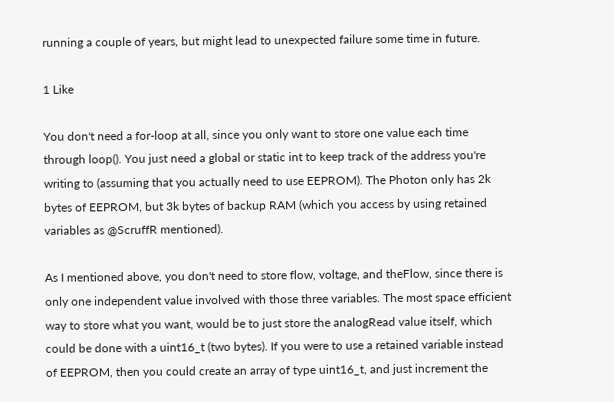running a couple of years, but might lead to unexpected failure some time in future.

1 Like

You don't need a for-loop at all, since you only want to store one value each time through loop(). You just need a global or static int to keep track of the address you're writing to (assuming that you actually need to use EEPROM). The Photon only has 2k bytes of EEPROM, but 3k bytes of backup RAM (which you access by using retained variables as @ScruffR mentioned).

As I mentioned above, you don't need to store flow, voltage, and theFlow, since there is only one independent value involved with those three variables. The most space efficient way to store what you want, would be to just store the analogRead value itself, which could be done with a uint16_t (two bytes). If you were to use a retained variable instead of EEPROM, then you could create an array of type uint16_t, and just increment the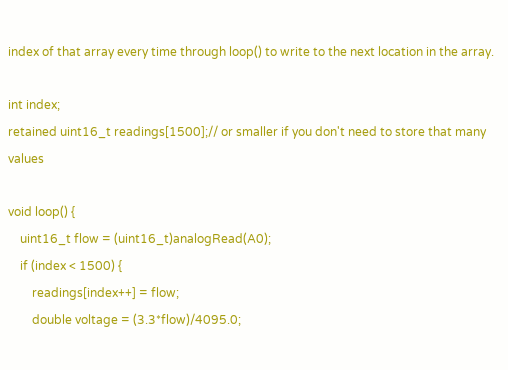index of that array every time through loop() to write to the next location in the array.

int index;
retained uint16_t readings[1500];// or smaller if you don't need to store that many values

void loop() {
    uint16_t flow = (uint16_t)analogRead(A0);
    if (index < 1500) {
        readings[index++] = flow;
        double voltage = (3.3*flow)/4095.0;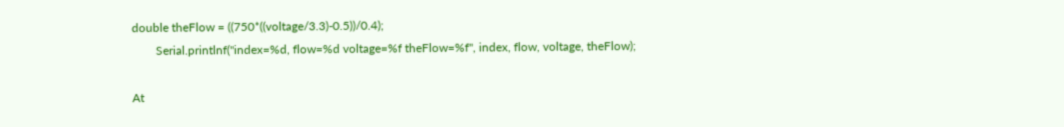double theFlow = ((750*((voltage/3.3)-0.5))/0.4);
        Serial.printlnf("index=%d, flow=%d voltage=%f theFlow=%f", index, flow, voltage, theFlow);

At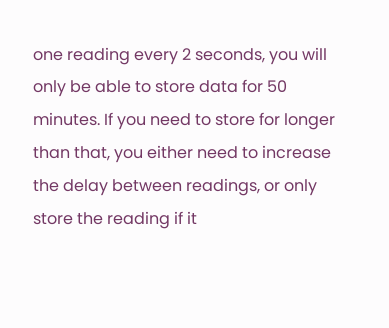one reading every 2 seconds, you will only be able to store data for 50 minutes. If you need to store for longer than that, you either need to increase the delay between readings, or only store the reading if it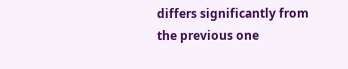differs significantly from the previous one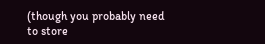(though you probably need to store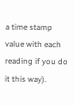a time stamp value with each reading if you do it this way).